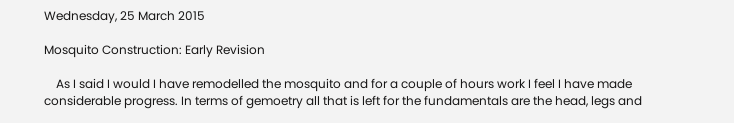Wednesday, 25 March 2015

Mosquito Construction: Early Revision

    As I said I would I have remodelled the mosquito and for a couple of hours work I feel I have made considerable progress. In terms of gemoetry all that is left for the fundamentals are the head, legs and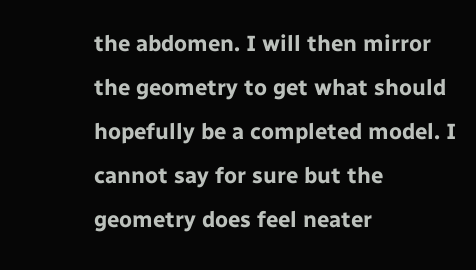the abdomen. I will then mirror the geometry to get what should hopefully be a completed model. I cannot say for sure but the geometry does feel neater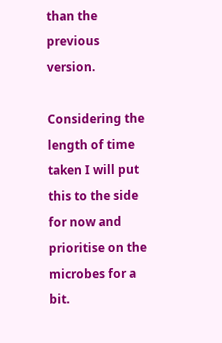than the previous version.

Considering the length of time taken I will put this to the side for now and prioritise on the microbes for a bit.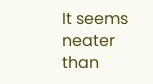It seems neater than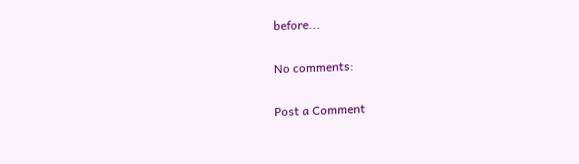before...

No comments:

Post a Comment